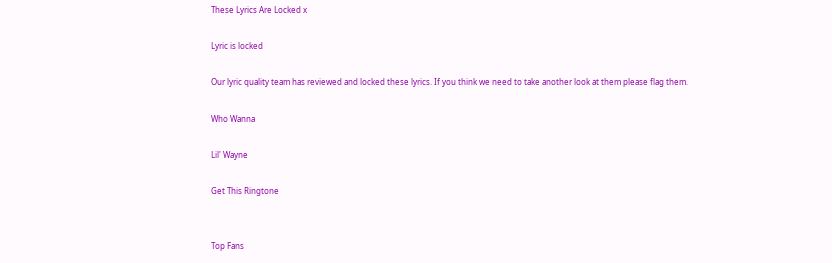These Lyrics Are Locked x

Lyric is locked

Our lyric quality team has reviewed and locked these lyrics. If you think we need to take another look at them please flag them.

Who Wanna

Lil' Wayne

Get This Ringtone


Top Fans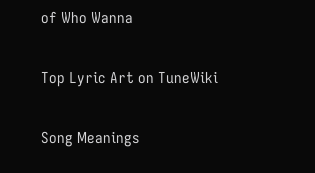of Who Wanna

Top Lyric Art on TuneWiki

Song Meanings